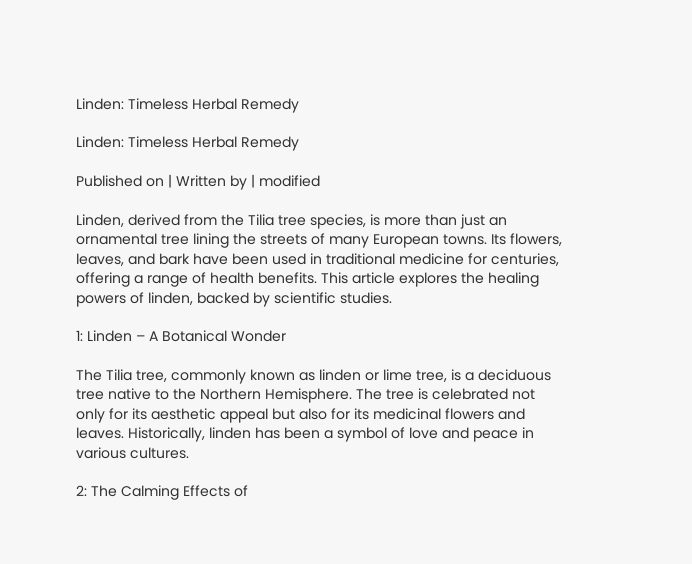Linden: Timeless Herbal Remedy

Linden: Timeless Herbal Remedy

Published on | Written by | modified

Linden, derived from the Tilia tree species, is more than just an ornamental tree lining the streets of many European towns. Its flowers, leaves, and bark have been used in traditional medicine for centuries, offering a range of health benefits. This article explores the healing powers of linden, backed by scientific studies.

1: Linden – A Botanical Wonder

The Tilia tree, commonly known as linden or lime tree, is a deciduous tree native to the Northern Hemisphere. The tree is celebrated not only for its aesthetic appeal but also for its medicinal flowers and leaves. Historically, linden has been a symbol of love and peace in various cultures.

2: The Calming Effects of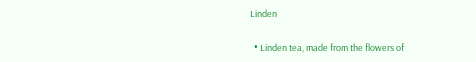Linden

  • Linden tea, made from the flowers of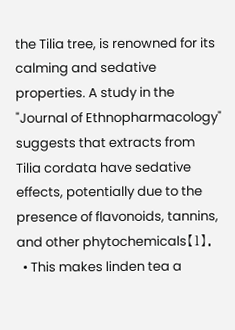the Tilia tree, is renowned for its calming and sedative properties. A study in the "Journal of Ethnopharmacology" suggests that extracts from Tilia cordata have sedative effects, potentially due to the presence of flavonoids, tannins, and other phytochemicals【1】.
  • This makes linden tea a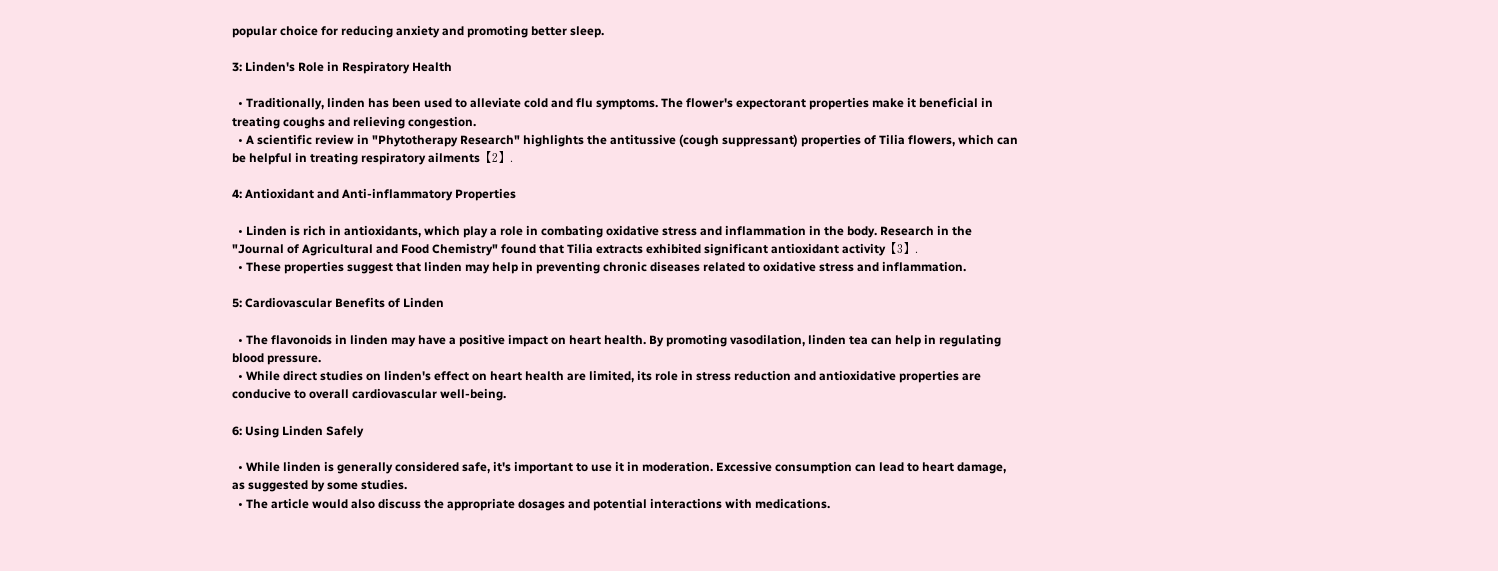popular choice for reducing anxiety and promoting better sleep.

3: Linden's Role in Respiratory Health

  • Traditionally, linden has been used to alleviate cold and flu symptoms. The flower's expectorant properties make it beneficial in treating coughs and relieving congestion.
  • A scientific review in "Phytotherapy Research" highlights the antitussive (cough suppressant) properties of Tilia flowers, which can be helpful in treating respiratory ailments【2】.

4: Antioxidant and Anti-inflammatory Properties

  • Linden is rich in antioxidants, which play a role in combating oxidative stress and inflammation in the body. Research in the "Journal of Agricultural and Food Chemistry" found that Tilia extracts exhibited significant antioxidant activity【3】.
  • These properties suggest that linden may help in preventing chronic diseases related to oxidative stress and inflammation.

5: Cardiovascular Benefits of Linden

  • The flavonoids in linden may have a positive impact on heart health. By promoting vasodilation, linden tea can help in regulating blood pressure.
  • While direct studies on linden's effect on heart health are limited, its role in stress reduction and antioxidative properties are conducive to overall cardiovascular well-being.

6: Using Linden Safely

  • While linden is generally considered safe, it's important to use it in moderation. Excessive consumption can lead to heart damage, as suggested by some studies.
  • The article would also discuss the appropriate dosages and potential interactions with medications.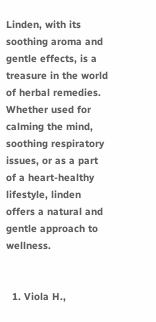Linden, with its soothing aroma and gentle effects, is a treasure in the world of herbal remedies. Whether used for calming the mind, soothing respiratory issues, or as a part of a heart-healthy lifestyle, linden offers a natural and gentle approach to wellness.


  1. Viola H.,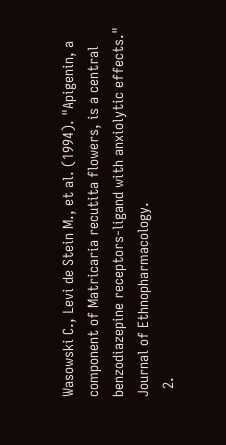Wasowski C., Levi de Stein M., et al. (1994). "Apigenin, a component of Matricaria recutita flowers, is a central benzodiazepine receptors-ligand with anxiolytic effects." Journal of Ethnopharmacology.
  2.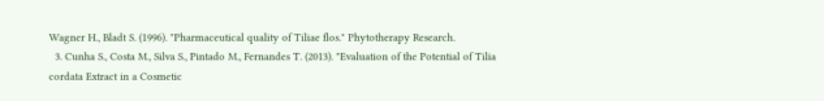Wagner H., Bladt S. (1996). "Pharmaceutical quality of Tiliae flos." Phytotherapy Research.
  3. Cunha S., Costa M., Silva S., Pintado M., Fernandes T. (2013). "Evaluation of the Potential of Tilia cordata Extract in a Cosmetic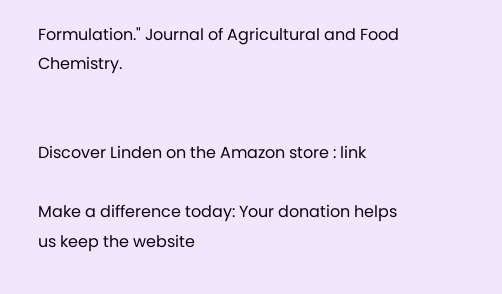Formulation." Journal of Agricultural and Food Chemistry.


Discover Linden on the Amazon store : link

Make a difference today: Your donation helps us keep the website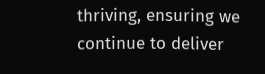thriving, ensuring we continue to deliver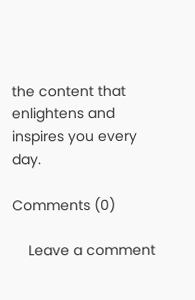the content that enlightens and inspires you every day.

Comments (0)

    Leave a comment